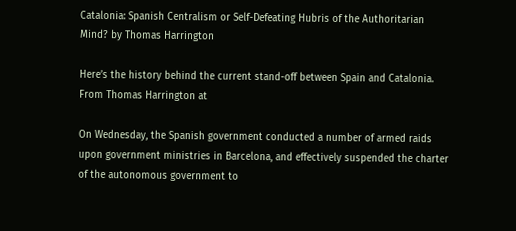Catalonia: Spanish Centralism or Self-Defeating Hubris of the Authoritarian Mind? by Thomas Harrington

Here’s the history behind the current stand-off between Spain and Catalonia. From Thomas Harrington at

On Wednesday, the Spanish government conducted a number of armed raids upon government ministries in Barcelona, and effectively suspended the charter of the autonomous government to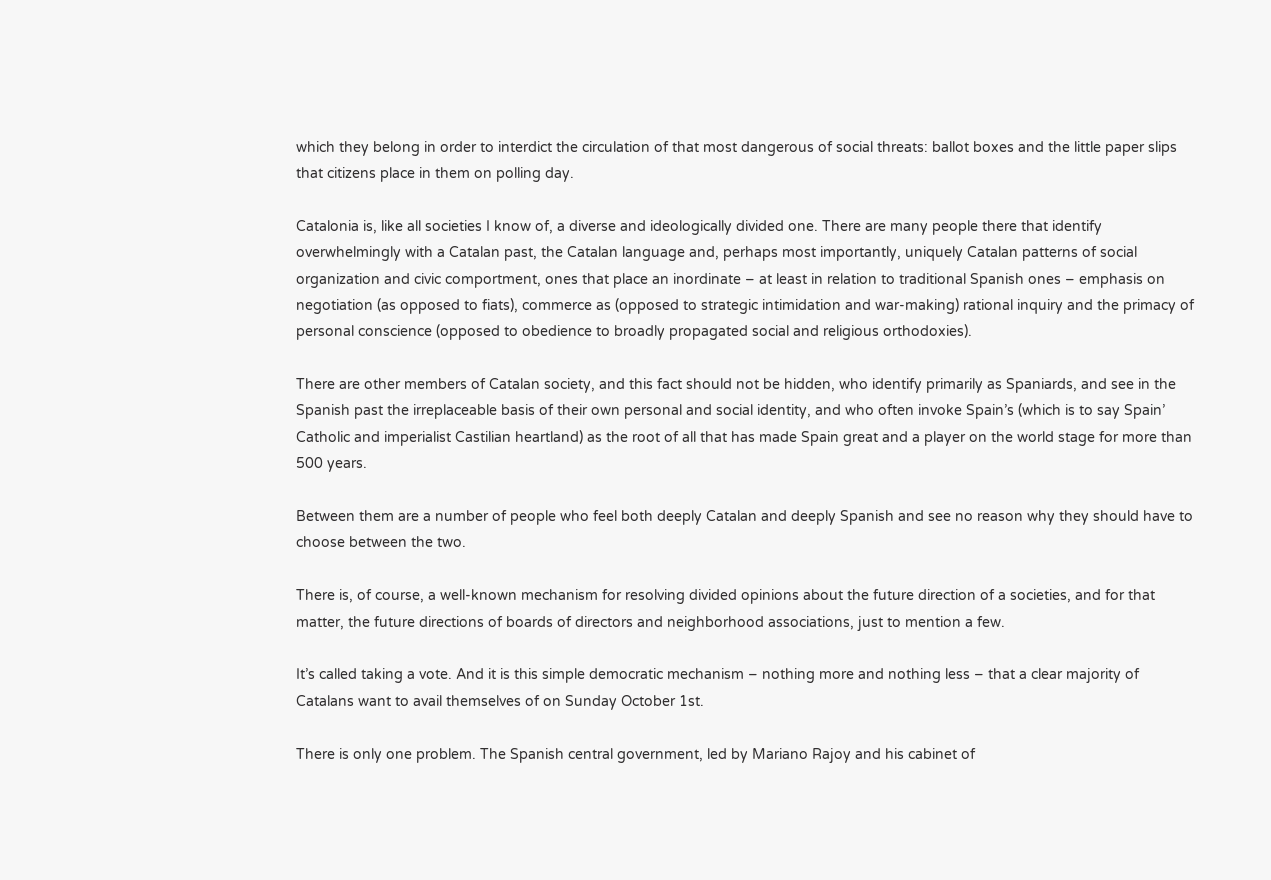which they belong in order to interdict the circulation of that most dangerous of social threats: ballot boxes and the little paper slips that citizens place in them on polling day.

Catalonia is, like all societies I know of, a diverse and ideologically divided one. There are many people there that identify overwhelmingly with a Catalan past, the Catalan language and, perhaps most importantly, uniquely Catalan patterns of social organization and civic comportment, ones that place an inordinate – at least in relation to traditional Spanish ones – emphasis on negotiation (as opposed to fiats), commerce as (opposed to strategic intimidation and war-making) rational inquiry and the primacy of personal conscience (opposed to obedience to broadly propagated social and religious orthodoxies).

There are other members of Catalan society, and this fact should not be hidden, who identify primarily as Spaniards, and see in the Spanish past the irreplaceable basis of their own personal and social identity, and who often invoke Spain’s (which is to say Spain’ Catholic and imperialist Castilian heartland) as the root of all that has made Spain great and a player on the world stage for more than 500 years.

Between them are a number of people who feel both deeply Catalan and deeply Spanish and see no reason why they should have to choose between the two.

There is, of course, a well-known mechanism for resolving divided opinions about the future direction of a societies, and for that matter, the future directions of boards of directors and neighborhood associations, just to mention a few.

It’s called taking a vote. And it is this simple democratic mechanism – nothing more and nothing less – that a clear majority of Catalans want to avail themselves of on Sunday October 1st.

There is only one problem. The Spanish central government, led by Mariano Rajoy and his cabinet of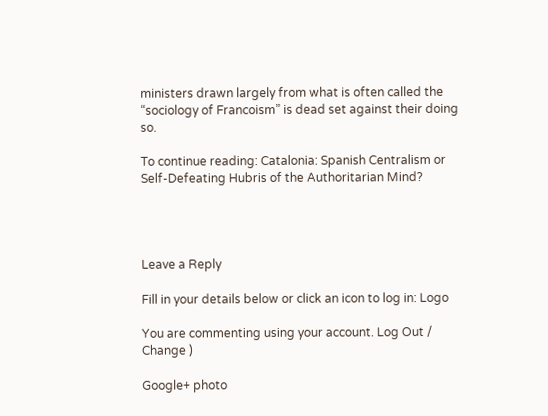ministers drawn largely from what is often called the “sociology of Francoism” is dead set against their doing so.

To continue reading: Catalonia: Spanish Centralism or Self-Defeating Hubris of the Authoritarian Mind?




Leave a Reply

Fill in your details below or click an icon to log in: Logo

You are commenting using your account. Log Out /  Change )

Google+ photo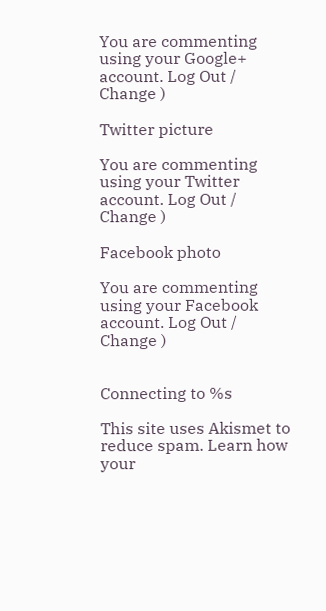You are commenting using your Google+ account. Log Out /  Change )

Twitter picture

You are commenting using your Twitter account. Log Out /  Change )

Facebook photo

You are commenting using your Facebook account. Log Out /  Change )


Connecting to %s

This site uses Akismet to reduce spam. Learn how your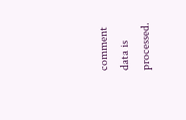comment data is processed.